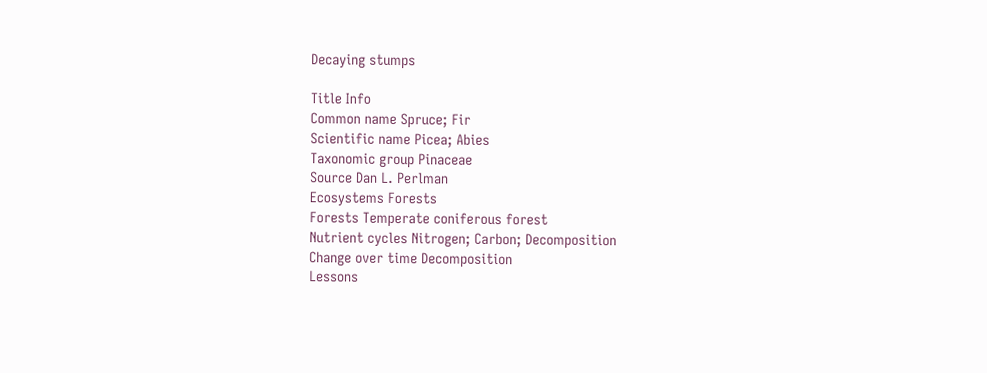Decaying stumps

Title Info
Common name Spruce; Fir
Scientific name Picea; Abies
Taxonomic group Pinaceae
Source Dan L. Perlman
Ecosystems Forests
Forests Temperate coniferous forest
Nutrient cycles Nitrogen; Carbon; Decomposition
Change over time Decomposition
Lessons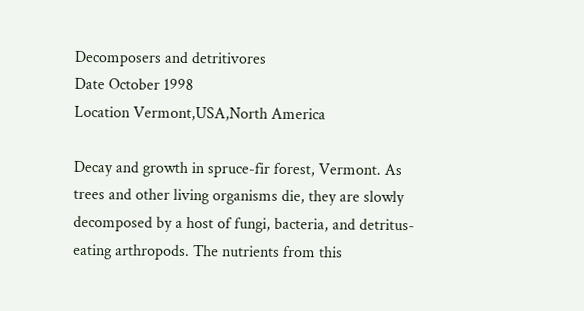Decomposers and detritivores
Date October 1998
Location Vermont,USA,North America

Decay and growth in spruce-fir forest, Vermont. As trees and other living organisms die, they are slowly decomposed by a host of fungi, bacteria, and detritus-eating arthropods. The nutrients from this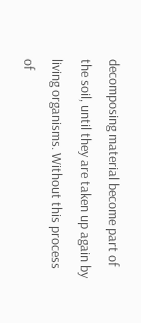decomposing material become part of the soil, until they are taken up again by living organisms. Without this process of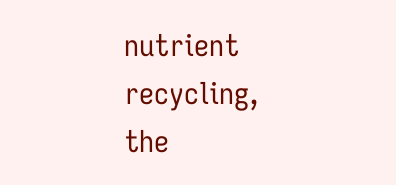nutrient recycling, the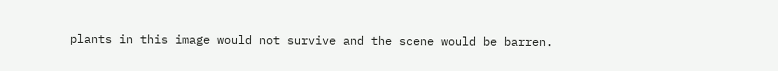plants in this image would not survive and the scene would be barren.